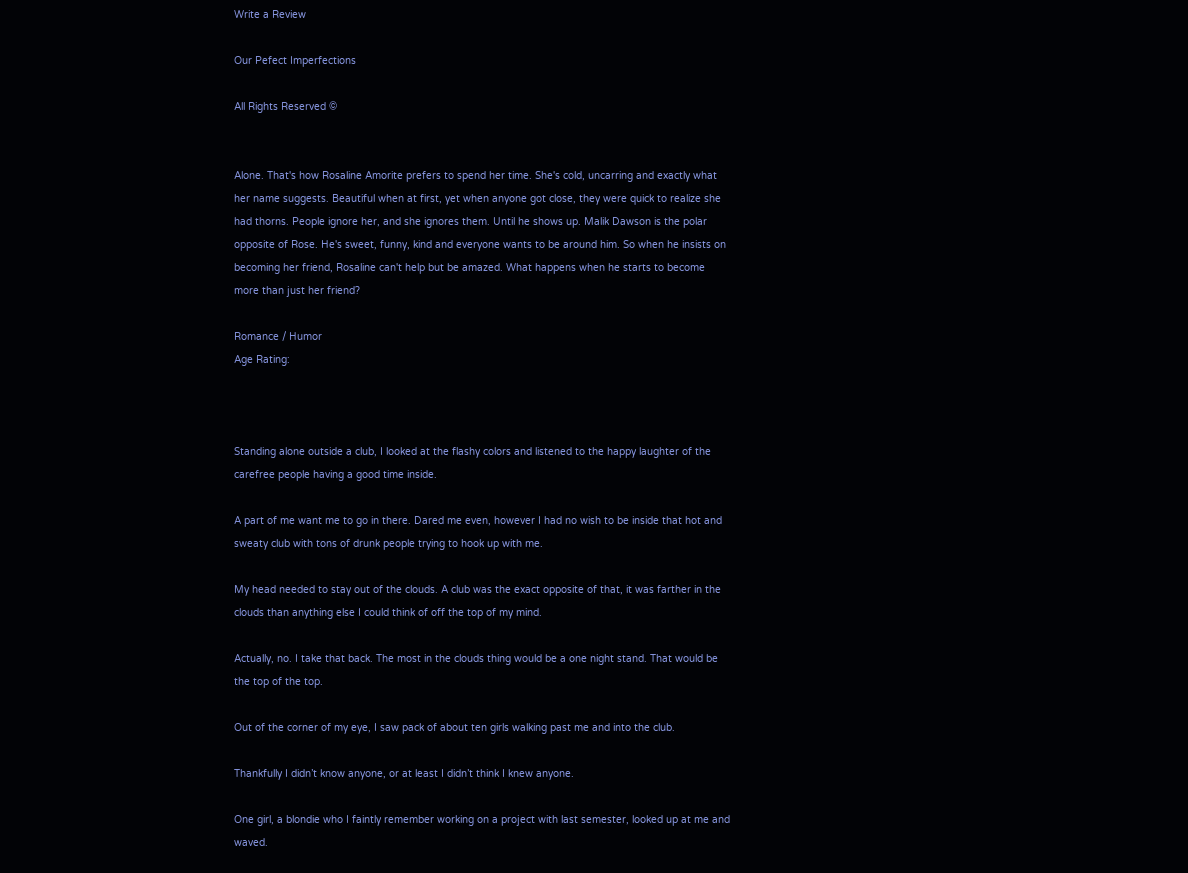Write a Review

Our Pefect Imperfections

All Rights Reserved ©


Alone. That's how Rosaline Amorite prefers to spend her time. She's cold, uncarring and exactly what her name suggests. Beautiful when at first, yet when anyone got close, they were quick to realize she had thorns. People ignore her, and she ignores them. Until he shows up. Malik Dawson is the polar opposite of Rose. He's sweet, funny, kind and everyone wants to be around him. So when he insists on becoming her friend, Rosaline can't help but be amazed. What happens when he starts to become more than just her friend?

Romance / Humor
Age Rating:



Standing alone outside a club, I looked at the flashy colors and listened to the happy laughter of the carefree people having a good time inside.

A part of me want me to go in there. Dared me even, however I had no wish to be inside that hot and sweaty club with tons of drunk people trying to hook up with me.

My head needed to stay out of the clouds. A club was the exact opposite of that, it was farther in the clouds than anything else I could think of off the top of my mind.

Actually, no. I take that back. The most in the clouds thing would be a one night stand. That would be the top of the top.

Out of the corner of my eye, I saw pack of about ten girls walking past me and into the club.

Thankfully I didn’t know anyone, or at least I didn’t think I knew anyone.

One girl, a blondie who I faintly remember working on a project with last semester, looked up at me and waved.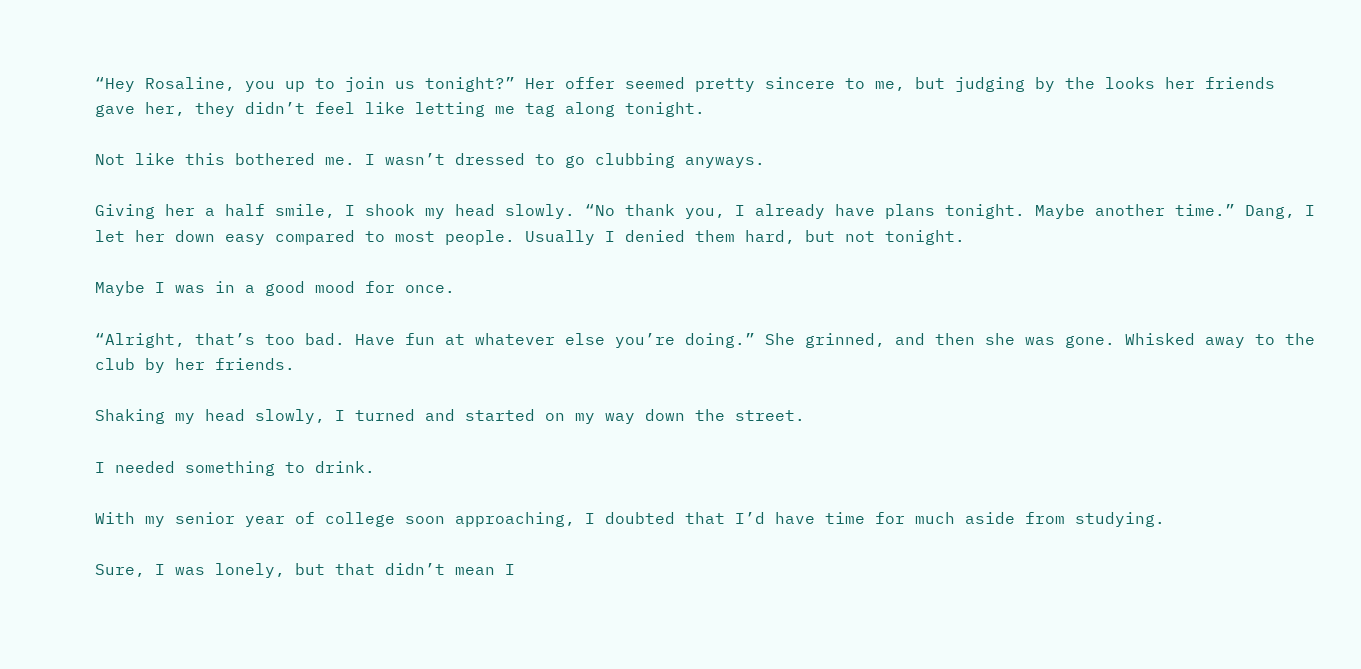“Hey Rosaline, you up to join us tonight?” Her offer seemed pretty sincere to me, but judging by the looks her friends gave her, they didn’t feel like letting me tag along tonight.

Not like this bothered me. I wasn’t dressed to go clubbing anyways.

Giving her a half smile, I shook my head slowly. “No thank you, I already have plans tonight. Maybe another time.” Dang, I let her down easy compared to most people. Usually I denied them hard, but not tonight.

Maybe I was in a good mood for once.

“Alright, that’s too bad. Have fun at whatever else you’re doing.” She grinned, and then she was gone. Whisked away to the club by her friends.

Shaking my head slowly, I turned and started on my way down the street.

I needed something to drink.

With my senior year of college soon approaching, I doubted that I’d have time for much aside from studying.

Sure, I was lonely, but that didn’t mean I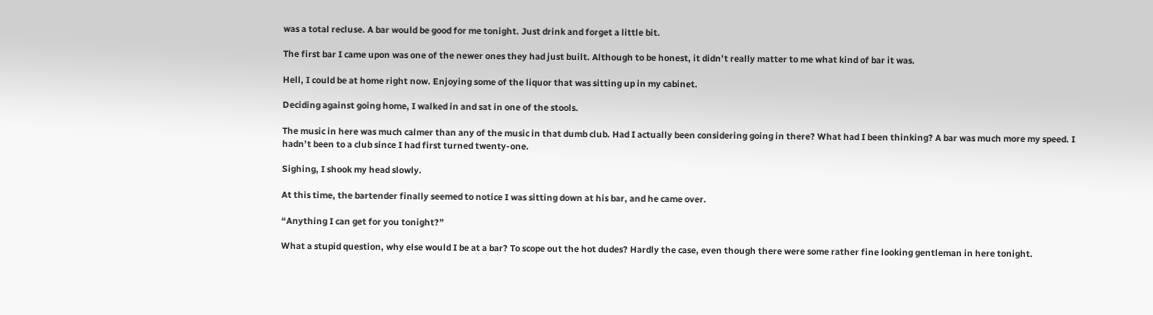was a total recluse. A bar would be good for me tonight. Just drink and forget a little bit.

The first bar I came upon was one of the newer ones they had just built. Although to be honest, it didn’t really matter to me what kind of bar it was.

Hell, I could be at home right now. Enjoying some of the liquor that was sitting up in my cabinet.

Deciding against going home, I walked in and sat in one of the stools.

The music in here was much calmer than any of the music in that dumb club. Had I actually been considering going in there? What had I been thinking? A bar was much more my speed. I hadn’t been to a club since I had first turned twenty-one.

Sighing, I shook my head slowly.

At this time, the bartender finally seemed to notice I was sitting down at his bar, and he came over.

“Anything I can get for you tonight?”

What a stupid question, why else would I be at a bar? To scope out the hot dudes? Hardly the case, even though there were some rather fine looking gentleman in here tonight.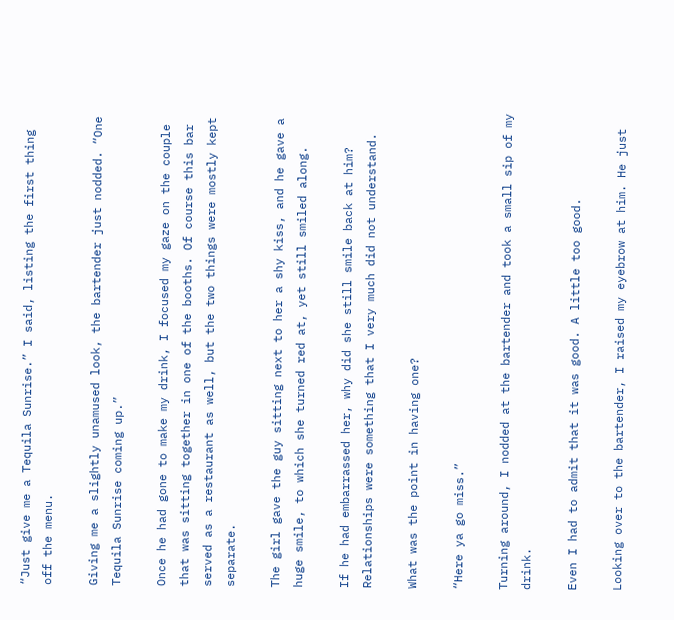“Just give me a Tequila Sunrise.” I said, listing the first thing off the menu.

Giving me a slightly unamused look, the bartender just nodded. “One Tequila Sunrise coming up.”

Once he had gone to make my drink, I focused my gaze on the couple that was sitting together in one of the booths. Of course this bar served as a restaurant as well, but the two things were mostly kept separate.

The girl gave the guy sitting next to her a shy kiss, and he gave a huge smile, to which she turned red at, yet still smiled along.

If he had embarrassed her, why did she still smile back at him? Relationships were something that I very much did not understand.

What was the point in having one?

“Here ya go miss.”

Turning around, I nodded at the bartender and took a small sip of my drink.

Even I had to admit that it was good. A little too good.

Looking over to the bartender, I raised my eyebrow at him. He just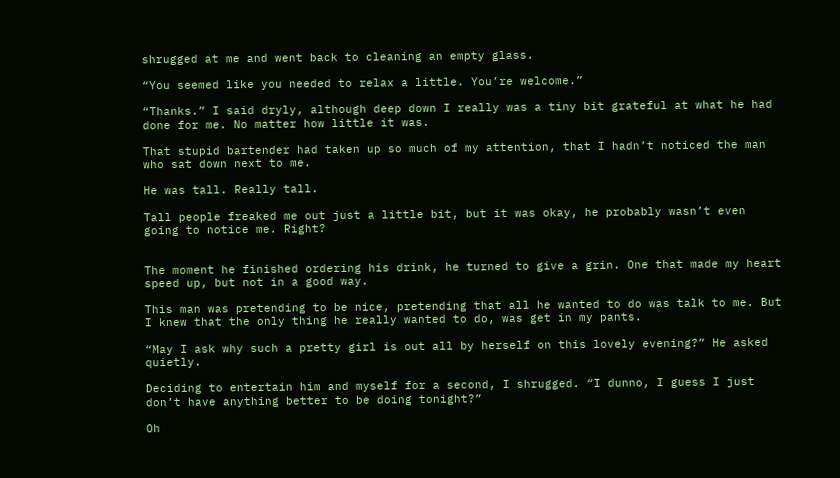shrugged at me and went back to cleaning an empty glass.

“You seemed like you needed to relax a little. You’re welcome.”

“Thanks.” I said dryly, although deep down I really was a tiny bit grateful at what he had done for me. No matter how little it was.

That stupid bartender had taken up so much of my attention, that I hadn’t noticed the man who sat down next to me.

He was tall. Really tall.

Tall people freaked me out just a little bit, but it was okay, he probably wasn’t even going to notice me. Right?


The moment he finished ordering his drink, he turned to give a grin. One that made my heart speed up, but not in a good way.

This man was pretending to be nice, pretending that all he wanted to do was talk to me. But I knew that the only thing he really wanted to do, was get in my pants.

“May I ask why such a pretty girl is out all by herself on this lovely evening?” He asked quietly.

Deciding to entertain him and myself for a second, I shrugged. “I dunno, I guess I just don’t have anything better to be doing tonight?”

Oh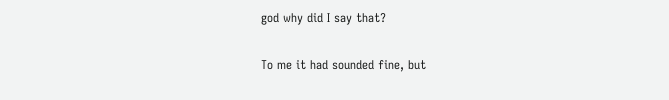god why did I say that?

To me it had sounded fine, but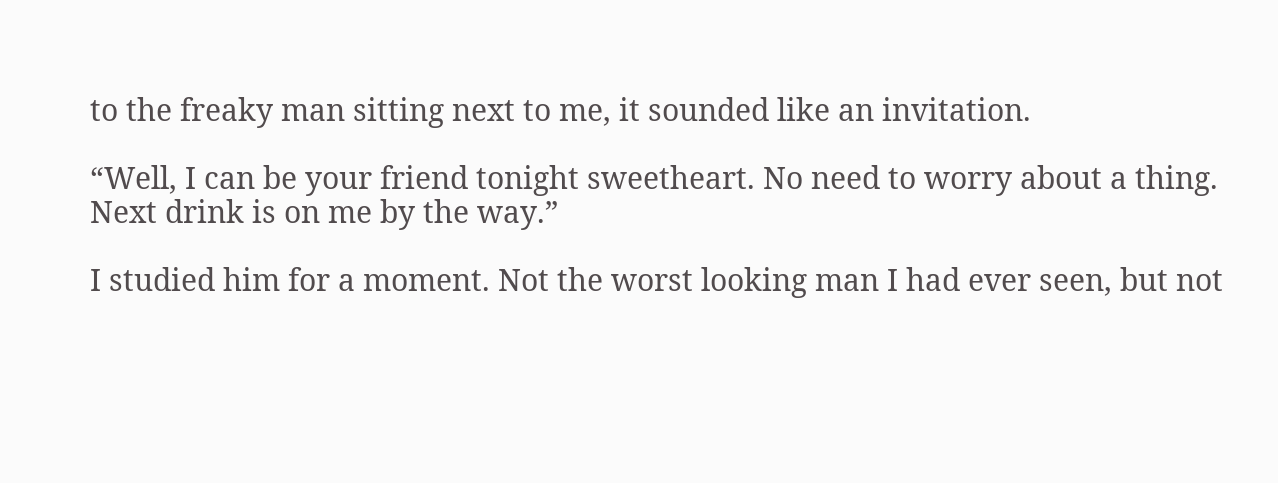to the freaky man sitting next to me, it sounded like an invitation.

“Well, I can be your friend tonight sweetheart. No need to worry about a thing. Next drink is on me by the way.”

I studied him for a moment. Not the worst looking man I had ever seen, but not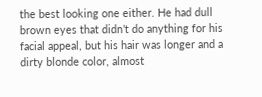the best looking one either. He had dull brown eyes that didn’t do anything for his facial appeal, but his hair was longer and a dirty blonde color, almost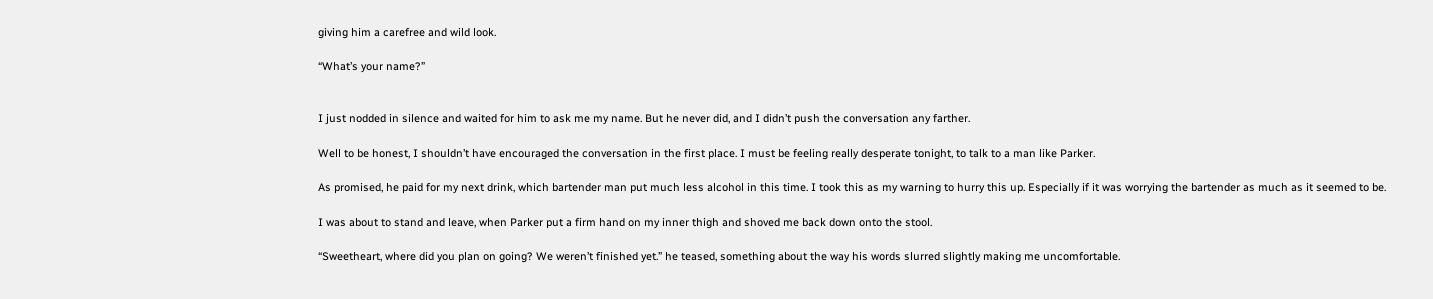giving him a carefree and wild look.

“What’s your name?”


I just nodded in silence and waited for him to ask me my name. But he never did, and I didn’t push the conversation any farther.

Well to be honest, I shouldn’t have encouraged the conversation in the first place. I must be feeling really desperate tonight, to talk to a man like Parker.

As promised, he paid for my next drink, which bartender man put much less alcohol in this time. I took this as my warning to hurry this up. Especially if it was worrying the bartender as much as it seemed to be.

I was about to stand and leave, when Parker put a firm hand on my inner thigh and shoved me back down onto the stool.

“Sweetheart, where did you plan on going? We weren’t finished yet.” he teased, something about the way his words slurred slightly making me uncomfortable.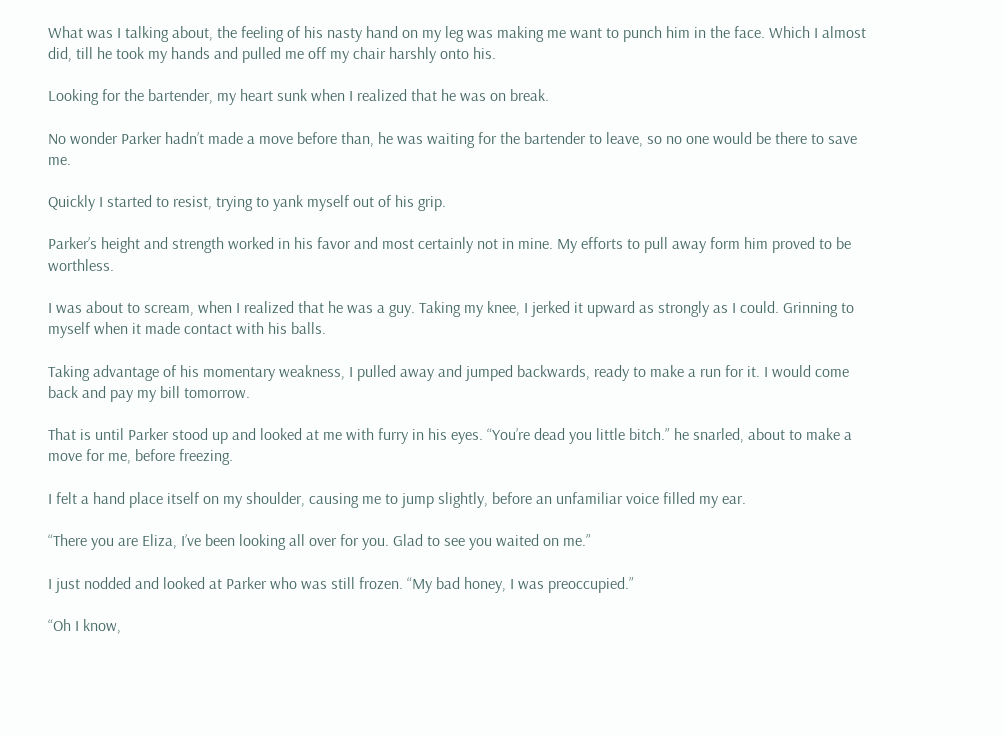What was I talking about, the feeling of his nasty hand on my leg was making me want to punch him in the face. Which I almost did, till he took my hands and pulled me off my chair harshly onto his.

Looking for the bartender, my heart sunk when I realized that he was on break.

No wonder Parker hadn’t made a move before than, he was waiting for the bartender to leave, so no one would be there to save me.

Quickly I started to resist, trying to yank myself out of his grip.

Parker’s height and strength worked in his favor and most certainly not in mine. My efforts to pull away form him proved to be worthless.

I was about to scream, when I realized that he was a guy. Taking my knee, I jerked it upward as strongly as I could. Grinning to myself when it made contact with his balls.

Taking advantage of his momentary weakness, I pulled away and jumped backwards, ready to make a run for it. I would come back and pay my bill tomorrow.

That is until Parker stood up and looked at me with furry in his eyes. “You’re dead you little bitch.” he snarled, about to make a move for me, before freezing.

I felt a hand place itself on my shoulder, causing me to jump slightly, before an unfamiliar voice filled my ear.

“There you are Eliza, I’ve been looking all over for you. Glad to see you waited on me.”

I just nodded and looked at Parker who was still frozen. “My bad honey, I was preoccupied.”

“Oh I know,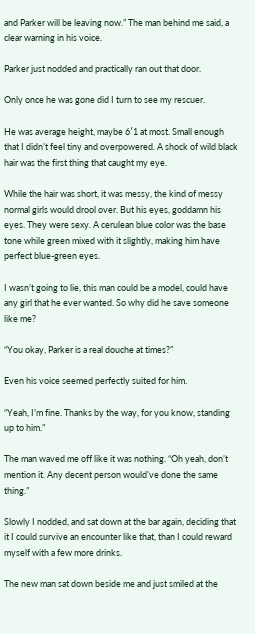and Parker will be leaving now.” The man behind me said, a clear warning in his voice.

Parker just nodded and practically ran out that door.

Only once he was gone did I turn to see my rescuer.

He was average height, maybe 6′1 at most. Small enough that I didn’t feel tiny and overpowered. A shock of wild black hair was the first thing that caught my eye.

While the hair was short, it was messy, the kind of messy normal girls would drool over. But his eyes, goddamn his eyes. They were sexy. A cerulean blue color was the base tone while green mixed with it slightly, making him have perfect blue-green eyes.

I wasn’t going to lie, this man could be a model, could have any girl that he ever wanted. So why did he save someone like me?

“You okay, Parker is a real douche at times?”

Even his voice seemed perfectly suited for him.

“Yeah, I’m fine. Thanks by the way, for you know, standing up to him.”

The man waved me off like it was nothing. “Oh yeah, don’t mention it. Any decent person would’ve done the same thing.”

Slowly I nodded, and sat down at the bar again, deciding that it I could survive an encounter like that, than I could reward myself with a few more drinks.

The new man sat down beside me and just smiled at the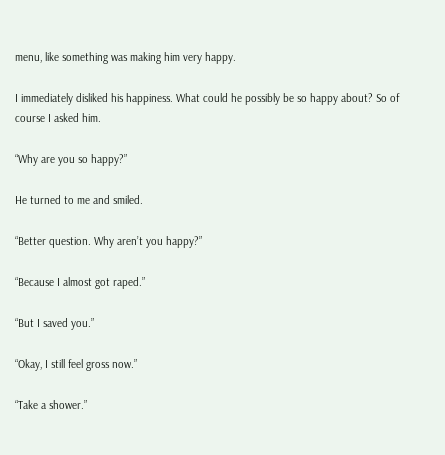menu, like something was making him very happy.

I immediately disliked his happiness. What could he possibly be so happy about? So of course I asked him.

“Why are you so happy?”

He turned to me and smiled.

“Better question. Why aren’t you happy?”

“Because I almost got raped.”

“But I saved you.”

“Okay, I still feel gross now.”

“Take a shower.”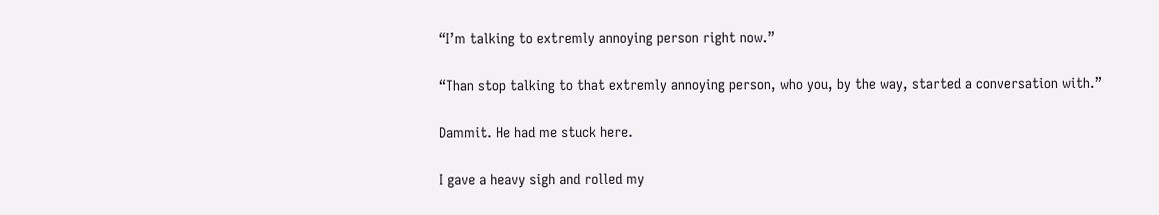“I’m talking to extremly annoying person right now.”

“Than stop talking to that extremly annoying person, who you, by the way, started a conversation with.”

Dammit. He had me stuck here.

I gave a heavy sigh and rolled my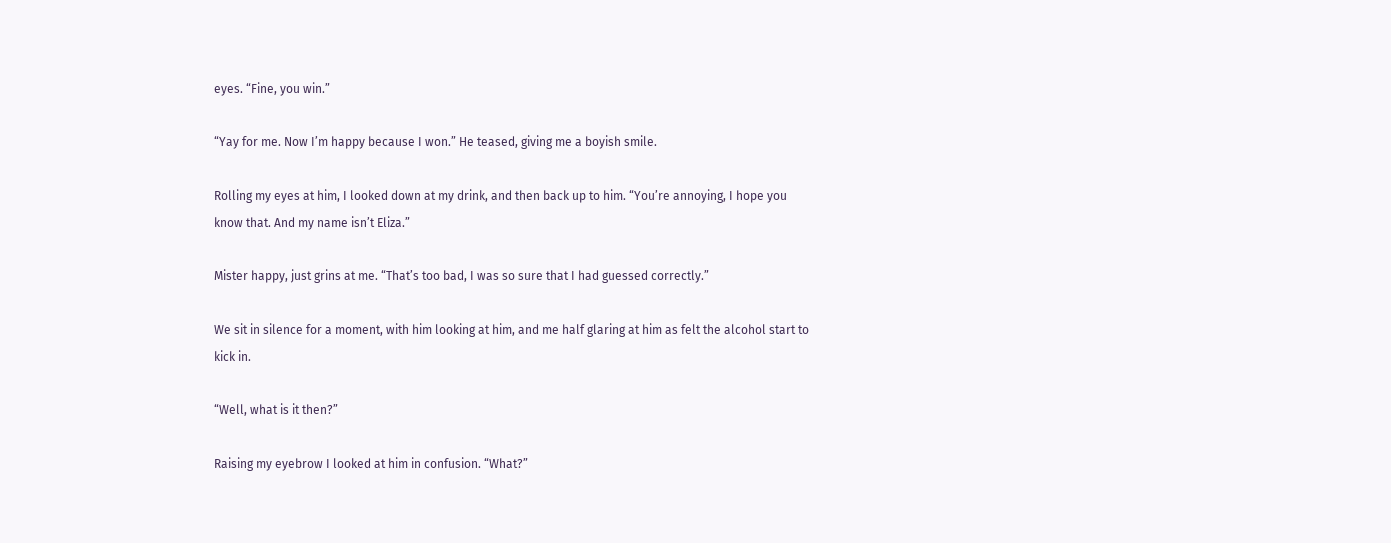eyes. “Fine, you win.”

“Yay for me. Now I’m happy because I won.” He teased, giving me a boyish smile.

Rolling my eyes at him, I looked down at my drink, and then back up to him. “You’re annoying, I hope you know that. And my name isn’t Eliza.”

Mister happy, just grins at me. “That’s too bad, I was so sure that I had guessed correctly.”

We sit in silence for a moment, with him looking at him, and me half glaring at him as felt the alcohol start to kick in.

“Well, what is it then?”

Raising my eyebrow I looked at him in confusion. “What?”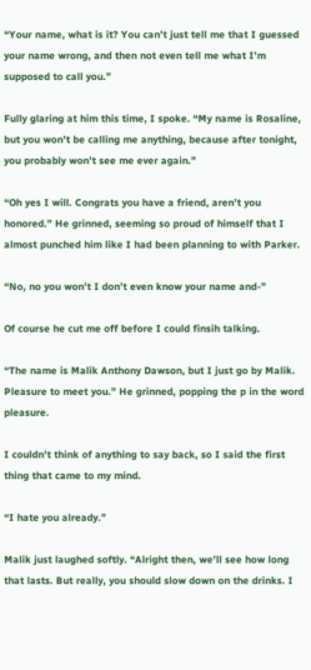“Your name, what is it? You can’t just tell me that I guessed your name wrong, and then not even tell me what I’m supposed to call you.”

Fully glaring at him this time, I spoke. “My name is Rosaline, but you won’t be calling me anything, because after tonight, you probably won’t see me ever again.”

“Oh yes I will. Congrats you have a friend, aren’t you honored.” He grinned, seeming so proud of himself that I almost punched him like I had been planning to with Parker.

“No, no you won’t I don’t even know your name and-”

Of course he cut me off before I could finsih talking.

“The name is Malik Anthony Dawson, but I just go by Malik. Pleasure to meet you.” He grinned, popping the p in the word pleasure.

I couldn’t think of anything to say back, so I said the first thing that came to my mind.

“I hate you already.”

Malik just laughed softly. “Alright then, we’ll see how long that lasts. But really, you should slow down on the drinks. I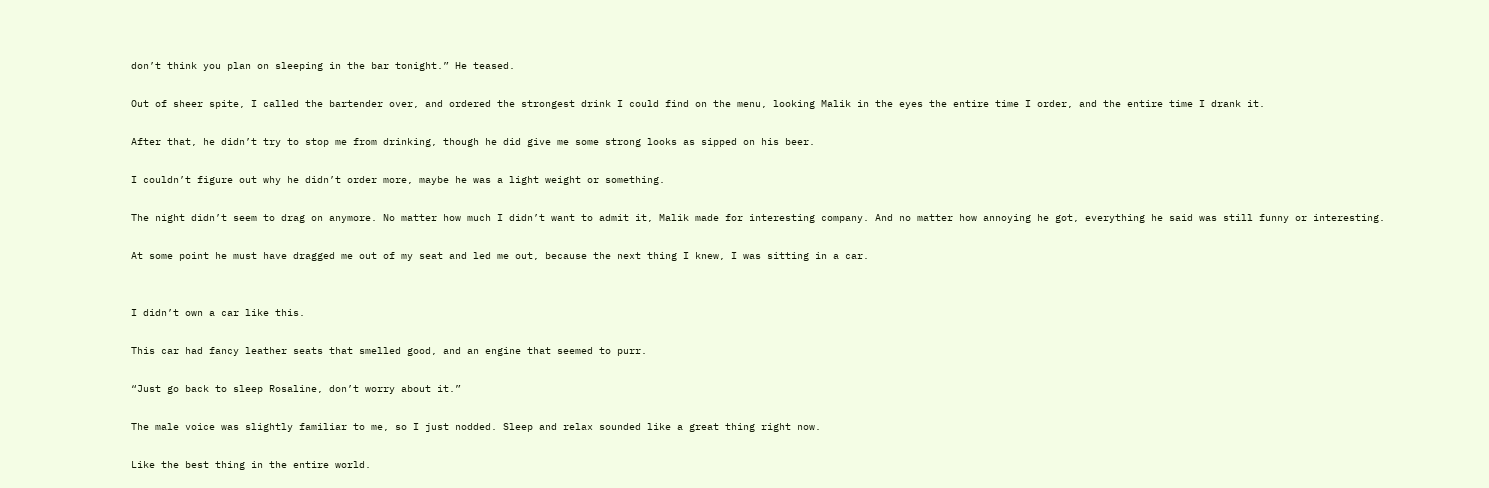don’t think you plan on sleeping in the bar tonight.” He teased.

Out of sheer spite, I called the bartender over, and ordered the strongest drink I could find on the menu, looking Malik in the eyes the entire time I order, and the entire time I drank it.

After that, he didn’t try to stop me from drinking, though he did give me some strong looks as sipped on his beer.

I couldn’t figure out why he didn’t order more, maybe he was a light weight or something.

The night didn’t seem to drag on anymore. No matter how much I didn’t want to admit it, Malik made for interesting company. And no matter how annoying he got, everything he said was still funny or interesting.

At some point he must have dragged me out of my seat and led me out, because the next thing I knew, I was sitting in a car.


I didn’t own a car like this.

This car had fancy leather seats that smelled good, and an engine that seemed to purr.

“Just go back to sleep Rosaline, don’t worry about it.”

The male voice was slightly familiar to me, so I just nodded. Sleep and relax sounded like a great thing right now.

Like the best thing in the entire world.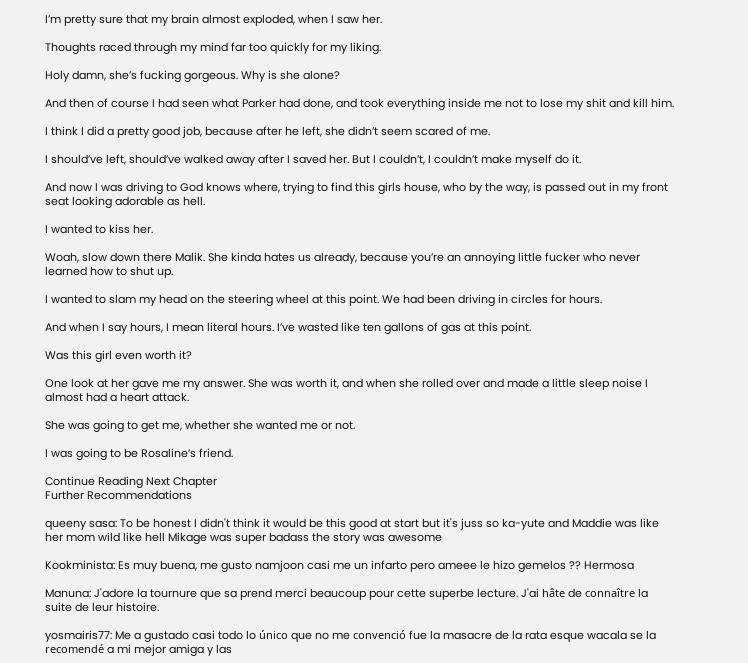I’m pretty sure that my brain almost exploded, when I saw her.

Thoughts raced through my mind far too quickly for my liking.

Holy damn, she’s fucking gorgeous. Why is she alone?

And then of course I had seen what Parker had done, and took everything inside me not to lose my shit and kill him.

I think I did a pretty good job, because after he left, she didn’t seem scared of me.

I should’ve left, should’ve walked away after I saved her. But I couldn’t, I couldn’t make myself do it.

And now I was driving to God knows where, trying to find this girls house, who by the way, is passed out in my front seat looking adorable as hell.

I wanted to kiss her.

Woah, slow down there Malik. She kinda hates us already, because you’re an annoying little fucker who never learned how to shut up.

I wanted to slam my head on the steering wheel at this point. We had been driving in circles for hours.

And when I say hours, I mean literal hours. I’ve wasted like ten gallons of gas at this point.

Was this girl even worth it?

One look at her gave me my answer. She was worth it, and when she rolled over and made a little sleep noise I almost had a heart attack.

She was going to get me, whether she wanted me or not.

I was going to be Rosaline’s friend.

Continue Reading Next Chapter
Further Recommendations

queeny sasa: To be honest I didn't think it would be this good at start but it's juss so ka-yute and Maddie was like her mom wild like hell Mikage was super badass the story was awesome

Kookminista: Es muy buena, me gusto namjoon casi me un infarto pero ameee le hizo gemelos ?? Hermosa

Manuna: J'adore la tournure que sa prend merci beaucoup pour cette superbe lecture. J'ai hâte de connaître la suite de leur histoire.

yosmairis77: Me a gustado casi todo lo único que no me convenció fue la masacre de la rata esque wacala se la recomendé a mi mejor amiga y las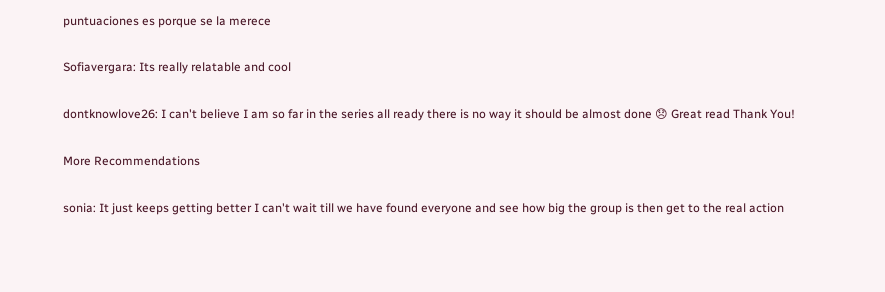puntuaciones es porque se la merece

Sofiavergara: Its really relatable and cool

dontknowlove26: I can't believe I am so far in the series all ready there is no way it should be almost done 😞 Great read Thank You!

More Recommendations

sonia: It just keeps getting better I can't wait till we have found everyone and see how big the group is then get to the real action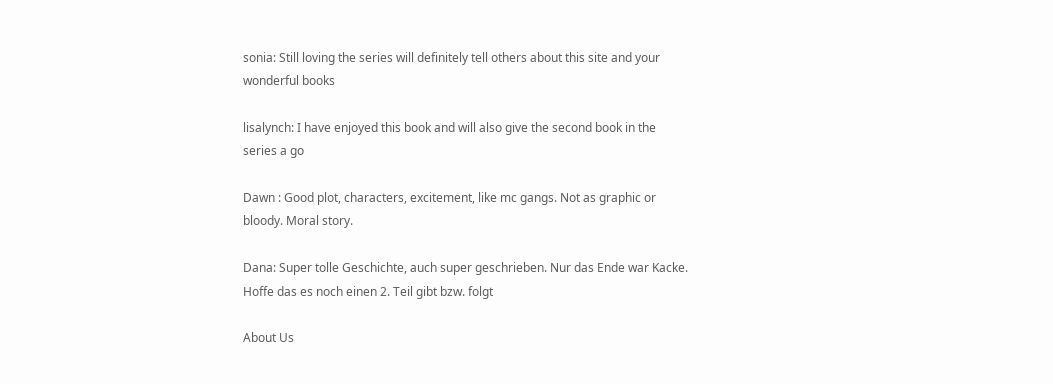sonia: Still loving the series will definitely tell others about this site and your wonderful books

lisalynch: I have enjoyed this book and will also give the second book in the series a go

Dawn : Good plot, characters, excitement, like mc gangs. Not as graphic or bloody. Moral story.

Dana: Super tolle Geschichte, auch super geschrieben. Nur das Ende war Kacke. Hoffe das es noch einen 2. Teil gibt bzw. folgt

About Us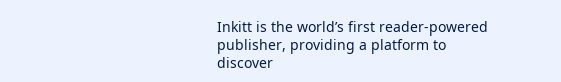Inkitt is the world’s first reader-powered publisher, providing a platform to discover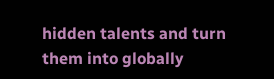hidden talents and turn them into globally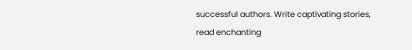successful authors. Write captivating stories, read enchanting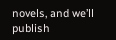novels, and we’ll publish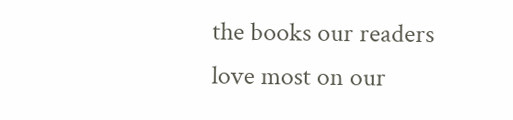the books our readers love most on our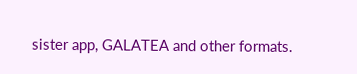sister app, GALATEA and other formats.